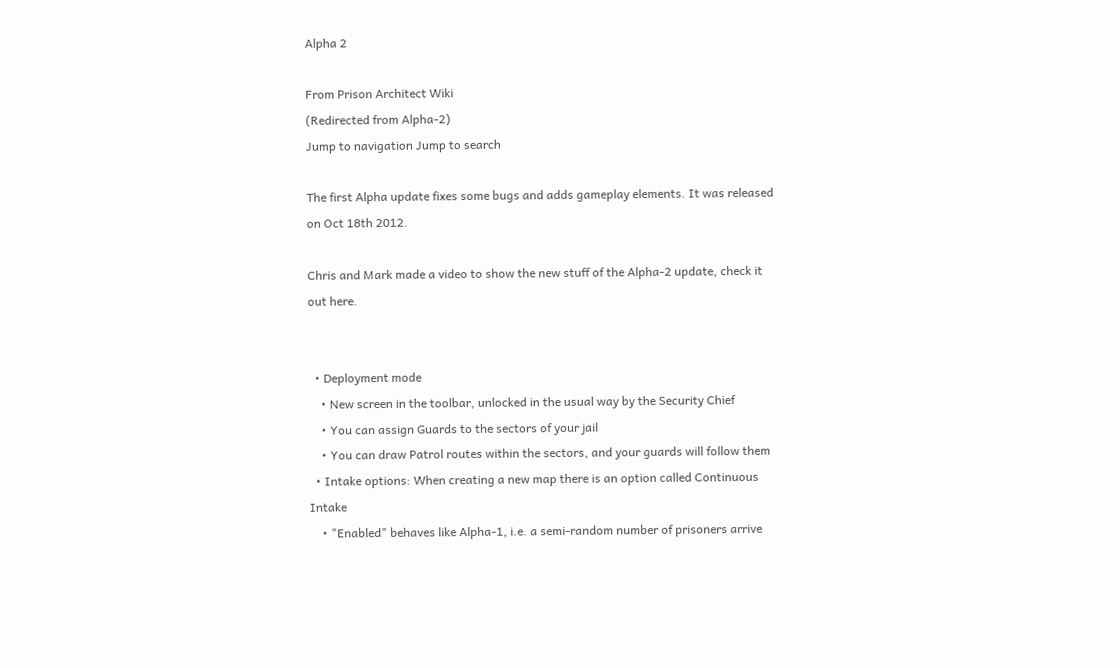Alpha 2

From Prison Architect Wiki
(Redirected from Alpha-2)
Jump to navigation Jump to search

The first Alpha update fixes some bugs and adds gameplay elements. It was released on Oct 18th 2012.

Chris and Mark made a video to show the new stuff of the Alpha-2 update, check it out here.


  • Deployment mode
    • New screen in the toolbar, unlocked in the usual way by the Security Chief
    • You can assign Guards to the sectors of your jail
    • You can draw Patrol routes within the sectors, and your guards will follow them
  • Intake options: When creating a new map there is an option called Continuous Intake
    • "Enabled" behaves like Alpha-1, i.e. a semi-random number of prisoners arrive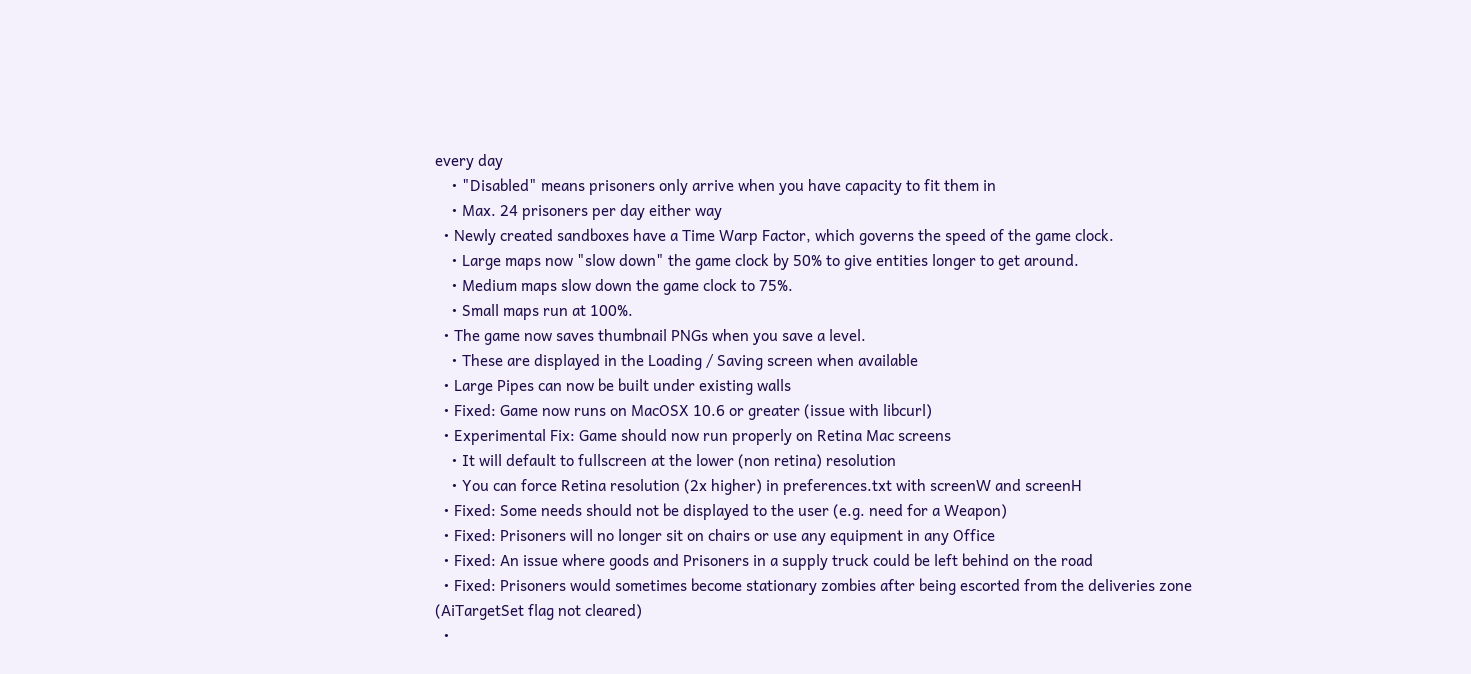every day
    • "Disabled" means prisoners only arrive when you have capacity to fit them in
    • Max. 24 prisoners per day either way
  • Newly created sandboxes have a Time Warp Factor, which governs the speed of the game clock.
    • Large maps now "slow down" the game clock by 50% to give entities longer to get around.
    • Medium maps slow down the game clock to 75%.
    • Small maps run at 100%.
  • The game now saves thumbnail PNGs when you save a level.
    • These are displayed in the Loading / Saving screen when available
  • Large Pipes can now be built under existing walls
  • Fixed: Game now runs on MacOSX 10.6 or greater (issue with libcurl)
  • Experimental Fix: Game should now run properly on Retina Mac screens
    • It will default to fullscreen at the lower (non retina) resolution
    • You can force Retina resolution (2x higher) in preferences.txt with screenW and screenH
  • Fixed: Some needs should not be displayed to the user (e.g. need for a Weapon)
  • Fixed: Prisoners will no longer sit on chairs or use any equipment in any Office
  • Fixed: An issue where goods and Prisoners in a supply truck could be left behind on the road
  • Fixed: Prisoners would sometimes become stationary zombies after being escorted from the deliveries zone (AiTargetSet flag not cleared)
  •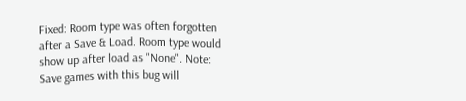Fixed: Room type was often forgotten after a Save & Load. Room type would show up after load as "None". Note: Save games with this bug will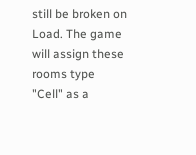still be broken on Load. The game will assign these rooms type "Cell" as a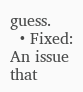guess.
  • Fixed: An issue that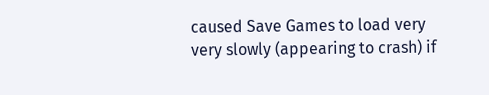caused Save Games to load very very slowly (appearing to crash) if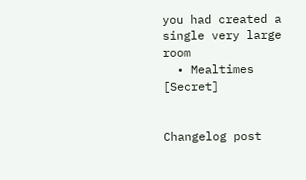you had created a single very large room
  • Mealtimes [Secret]


Changelog post